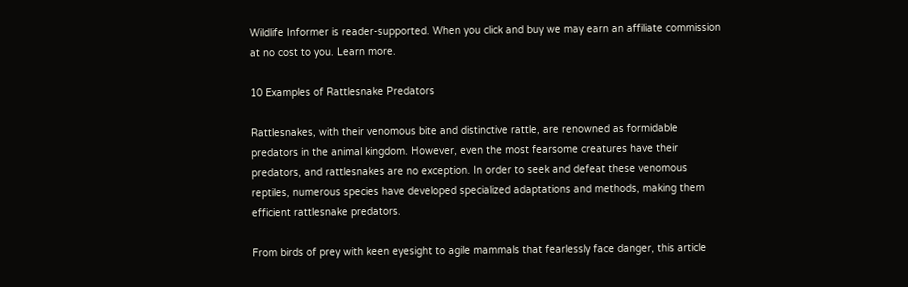Wildlife Informer is reader-supported. When you click and buy we may earn an affiliate commission at no cost to you. Learn more.

10 Examples of Rattlesnake Predators

Rattlesnakes, with their venomous bite and distinctive rattle, are renowned as formidable predators in the animal kingdom. However, even the most fearsome creatures have their predators, and rattlesnakes are no exception. In order to seek and defeat these venomous reptiles, numerous species have developed specialized adaptations and methods, making them efficient rattlesnake predators.

From birds of prey with keen eyesight to agile mammals that fearlessly face danger, this article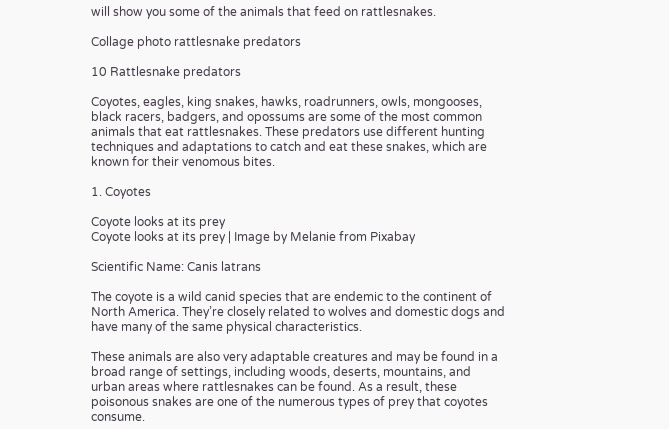will show you some of the animals that feed on rattlesnakes.

Collage photo rattlesnake predators

10 Rattlesnake predators

Coyotes, eagles, king snakes, hawks, roadrunners, owls, mongooses, black racers, badgers, and opossums are some of the most common animals that eat rattlesnakes. These predators use different hunting techniques and adaptations to catch and eat these snakes, which are known for their venomous bites.

1. Coyotes

Coyote looks at its prey
Coyote looks at its prey | Image by Melanie from Pixabay

Scientific Name: Canis latrans

The coyote is a wild canid species that are endemic to the continent of North America. They’re closely related to wolves and domestic dogs and have many of the same physical characteristics.

These animals are also very adaptable creatures and may be found in a broad range of settings, including woods, deserts, mountains, and urban areas where rattlesnakes can be found. As a result, these poisonous snakes are one of the numerous types of prey that coyotes consume.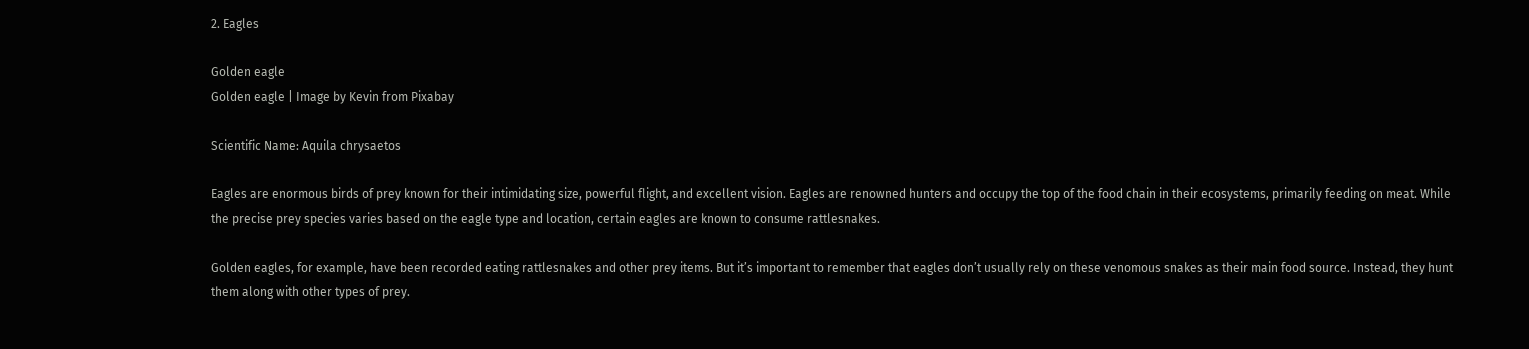2. Eagles

Golden eagle
Golden eagle | Image by Kevin from Pixabay

Scientific Name: Aquila chrysaetos

Eagles are enormous birds of prey known for their intimidating size, powerful flight, and excellent vision. Eagles are renowned hunters and occupy the top of the food chain in their ecosystems, primarily feeding on meat. While the precise prey species varies based on the eagle type and location, certain eagles are known to consume rattlesnakes.

Golden eagles, for example, have been recorded eating rattlesnakes and other prey items. But it’s important to remember that eagles don’t usually rely on these venomous snakes as their main food source. Instead, they hunt them along with other types of prey.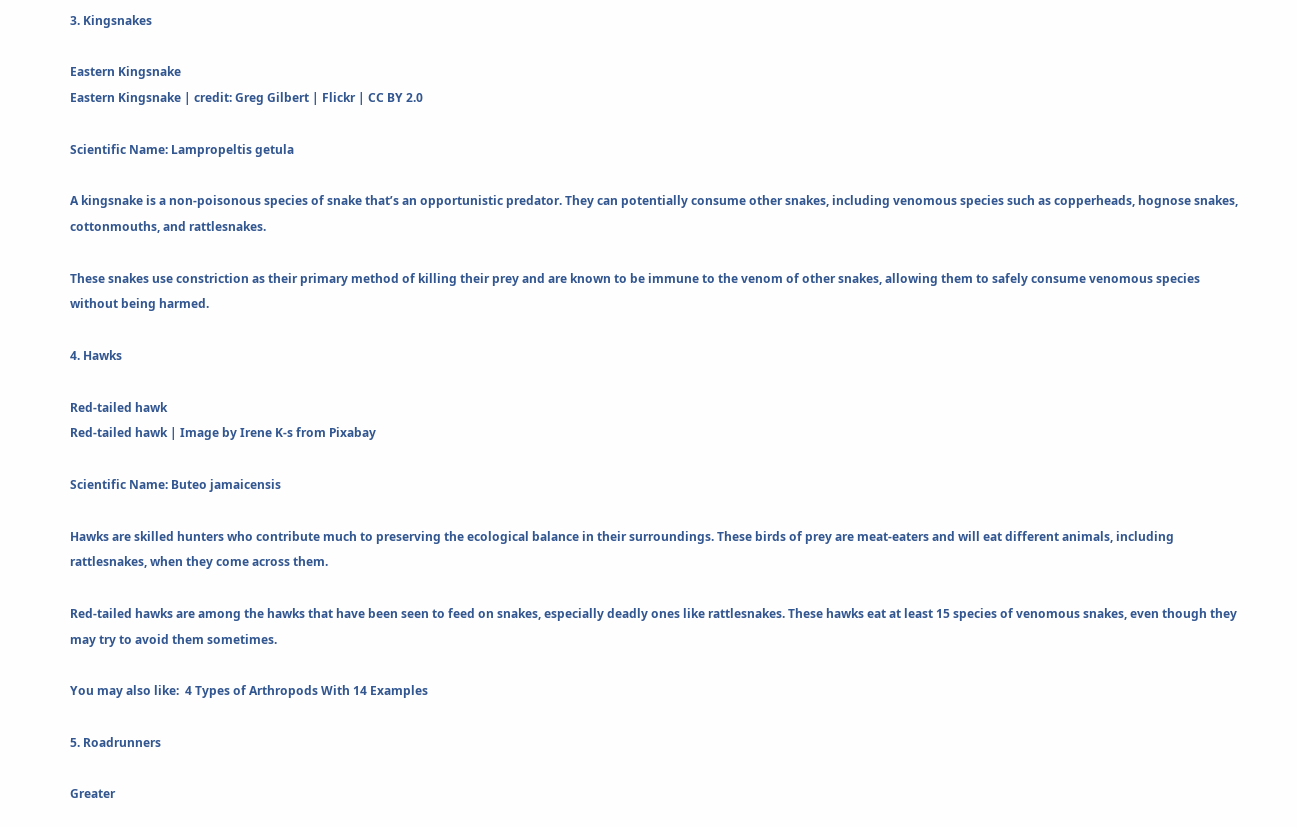3. Kingsnakes

Eastern Kingsnake
Eastern Kingsnake | credit: Greg Gilbert | Flickr | CC BY 2.0

Scientific Name: Lampropeltis getula

A kingsnake is a non-poisonous species of snake that’s an opportunistic predator. They can potentially consume other snakes, including venomous species such as copperheads, hognose snakes, cottonmouths, and rattlesnakes.

These snakes use constriction as their primary method of killing their prey and are known to be immune to the venom of other snakes, allowing them to safely consume venomous species without being harmed.

4. Hawks

Red-tailed hawk
Red-tailed hawk | Image by Irene K-s from Pixabay

Scientific Name: Buteo jamaicensis

Hawks are skilled hunters who contribute much to preserving the ecological balance in their surroundings. These birds of prey are meat-eaters and will eat different animals, including rattlesnakes, when they come across them.

Red-tailed hawks are among the hawks that have been seen to feed on snakes, especially deadly ones like rattlesnakes. These hawks eat at least 15 species of venomous snakes, even though they may try to avoid them sometimes.

You may also like:  4 Types of Arthropods With 14 Examples

5. Roadrunners

Greater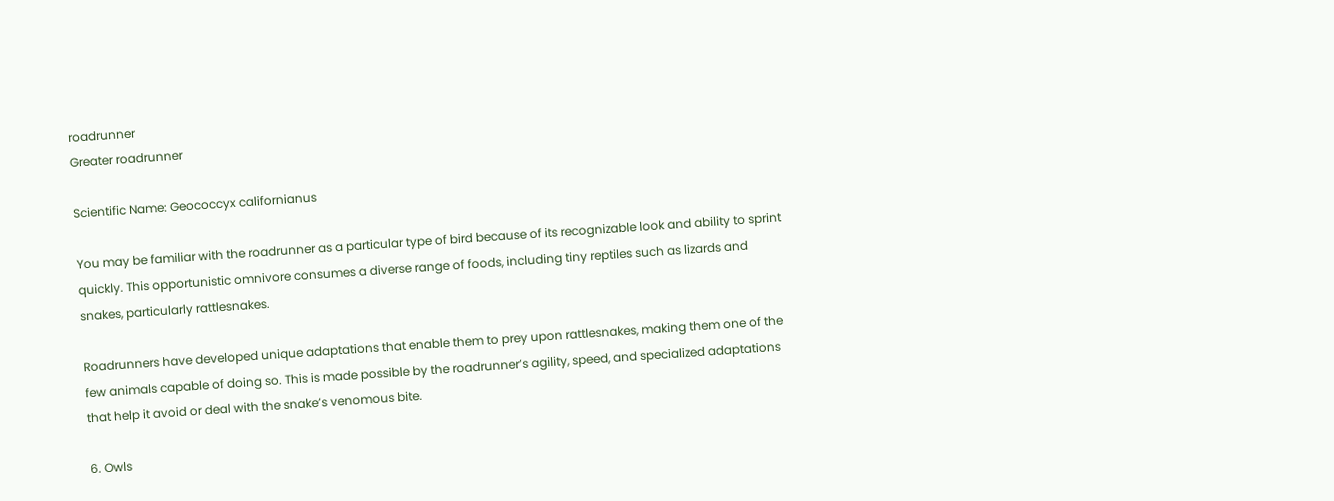roadrunner
Greater roadrunner

Scientific Name: Geococcyx californianus

You may be familiar with the roadrunner as a particular type of bird because of its recognizable look and ability to sprint quickly. This opportunistic omnivore consumes a diverse range of foods, including tiny reptiles such as lizards and snakes, particularly rattlesnakes.

Roadrunners have developed unique adaptations that enable them to prey upon rattlesnakes, making them one of the few animals capable of doing so. This is made possible by the roadrunner’s agility, speed, and specialized adaptations that help it avoid or deal with the snake’s venomous bite.

6. Owls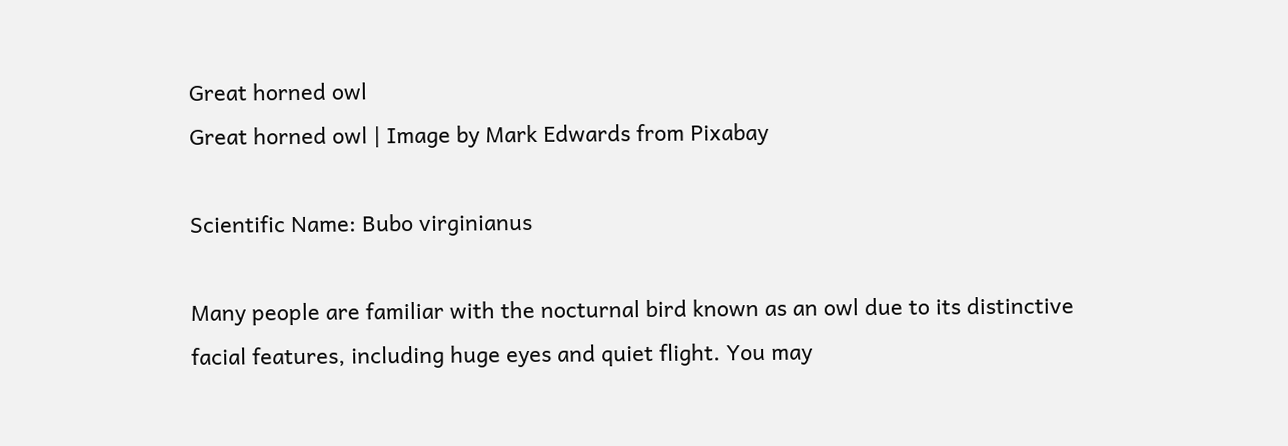Great horned owl
Great horned owl | Image by Mark Edwards from Pixabay

Scientific Name: Bubo virginianus

Many people are familiar with the nocturnal bird known as an owl due to its distinctive facial features, including huge eyes and quiet flight. You may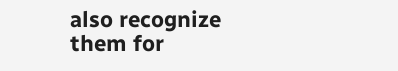also recognize them for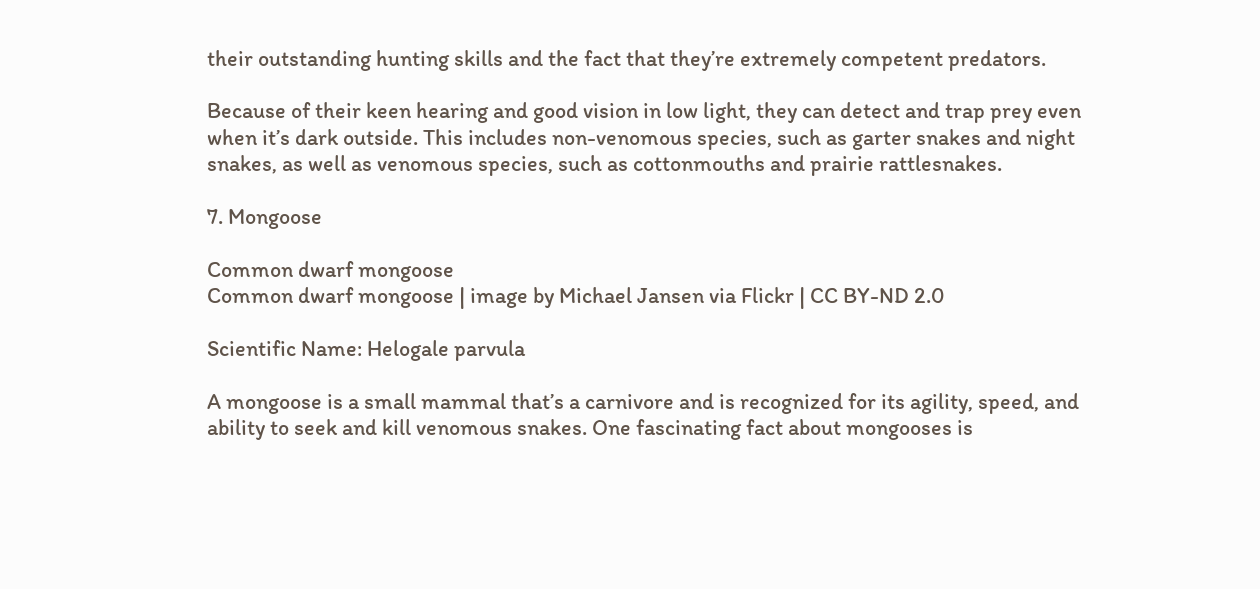their outstanding hunting skills and the fact that they’re extremely competent predators.

Because of their keen hearing and good vision in low light, they can detect and trap prey even when it’s dark outside. This includes non-venomous species, such as garter snakes and night snakes, as well as venomous species, such as cottonmouths and prairie rattlesnakes.

7. Mongoose

Common dwarf mongoose
Common dwarf mongoose | image by Michael Jansen via Flickr | CC BY-ND 2.0

Scientific Name: Helogale parvula

A mongoose is a small mammal that’s a carnivore and is recognized for its agility, speed, and ability to seek and kill venomous snakes. One fascinating fact about mongooses is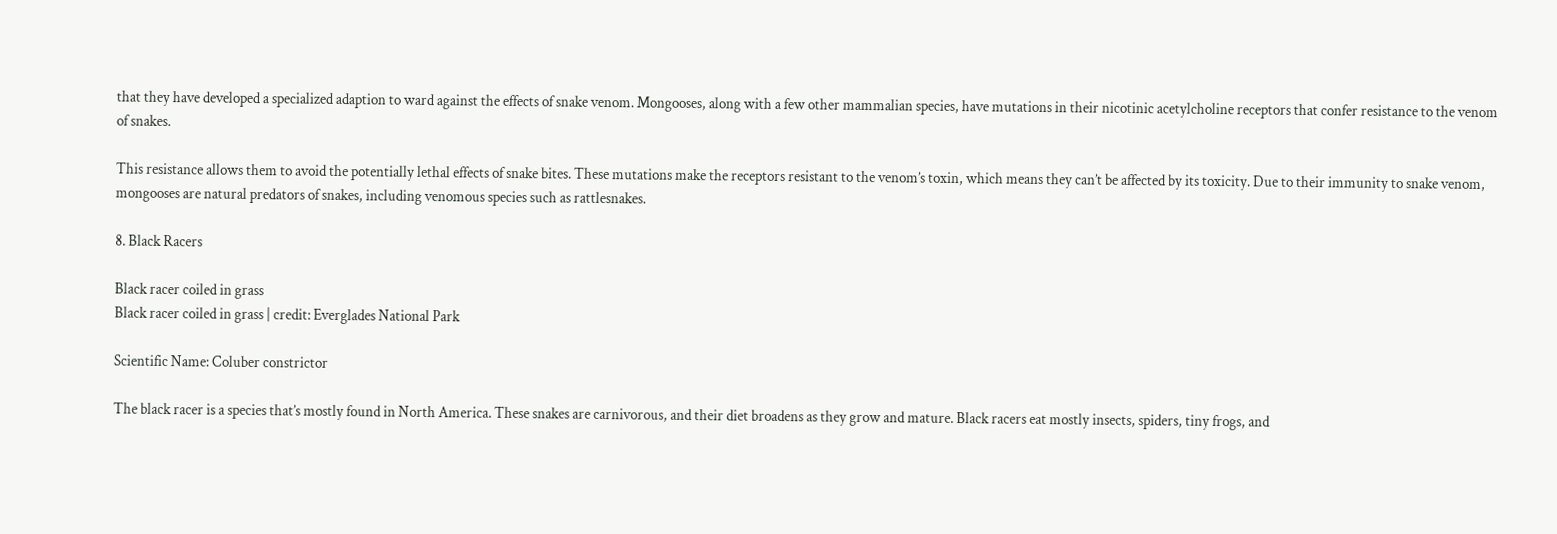that they have developed a specialized adaption to ward against the effects of snake venom. Mongooses, along with a few other mammalian species, have mutations in their nicotinic acetylcholine receptors that confer resistance to the venom of snakes.

This resistance allows them to avoid the potentially lethal effects of snake bites. These mutations make the receptors resistant to the venom’s toxin, which means they can’t be affected by its toxicity. Due to their immunity to snake venom, mongooses are natural predators of snakes, including venomous species such as rattlesnakes.

8. Black Racers

Black racer coiled in grass
Black racer coiled in grass | credit: Everglades National Park

Scientific Name: Coluber constrictor

The black racer is a species that’s mostly found in North America. These snakes are carnivorous, and their diet broadens as they grow and mature. Black racers eat mostly insects, spiders, tiny frogs, and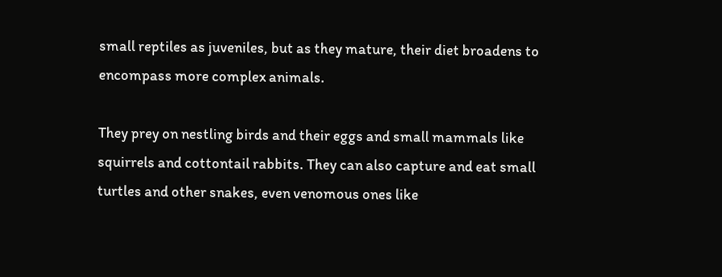small reptiles as juveniles, but as they mature, their diet broadens to encompass more complex animals.

They prey on nestling birds and their eggs and small mammals like squirrels and cottontail rabbits. They can also capture and eat small turtles and other snakes, even venomous ones like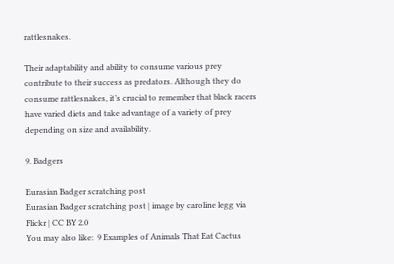rattlesnakes.

Their adaptability and ability to consume various prey contribute to their success as predators. Although they do consume rattlesnakes, it’s crucial to remember that black racers have varied diets and take advantage of a variety of prey depending on size and availability.

9. Badgers

Eurasian Badger scratching post
Eurasian Badger scratching post | image by caroline legg via Flickr | CC BY 2.0
You may also like:  9 Examples of Animals That Eat Cactus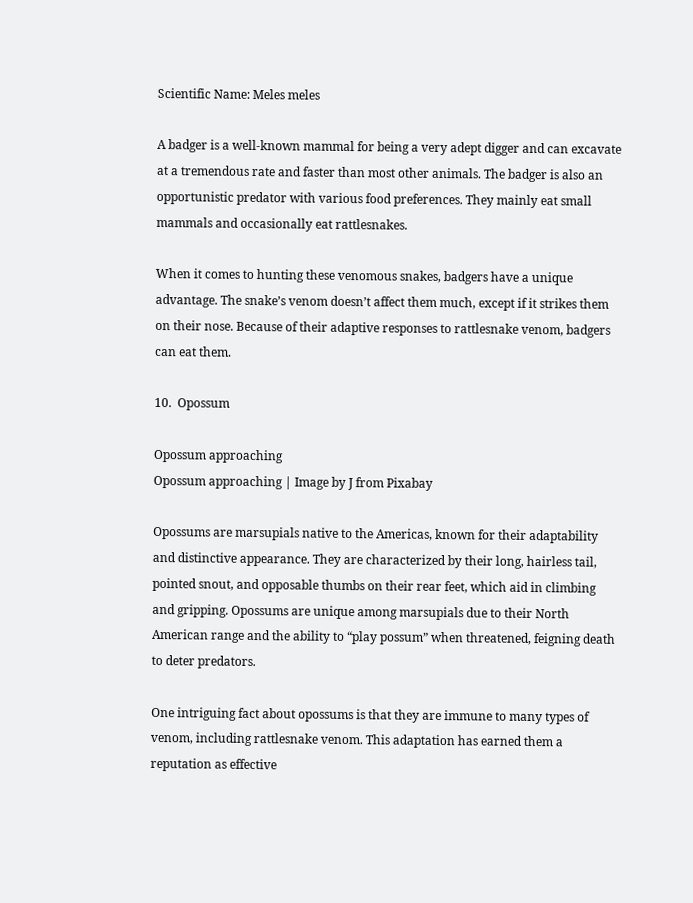Scientific Name: Meles meles

A badger is a well-known mammal for being a very adept digger and can excavate at a tremendous rate and faster than most other animals. The badger is also an opportunistic predator with various food preferences. They mainly eat small mammals and occasionally eat rattlesnakes.

When it comes to hunting these venomous snakes, badgers have a unique advantage. The snake’s venom doesn’t affect them much, except if it strikes them on their nose. Because of their adaptive responses to rattlesnake venom, badgers can eat them.

10.  Opossum

Opossum approaching
Opossum approaching | Image by J from Pixabay

Opossums are marsupials native to the Americas, known for their adaptability and distinctive appearance. They are characterized by their long, hairless tail, pointed snout, and opposable thumbs on their rear feet, which aid in climbing and gripping. Opossums are unique among marsupials due to their North American range and the ability to “play possum” when threatened, feigning death to deter predators.

One intriguing fact about opossums is that they are immune to many types of venom, including rattlesnake venom. This adaptation has earned them a reputation as effective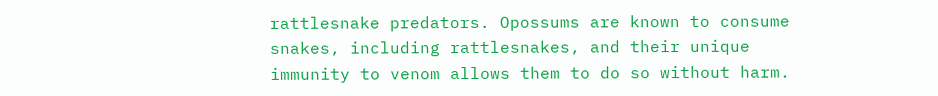rattlesnake predators. Opossums are known to consume snakes, including rattlesnakes, and their unique immunity to venom allows them to do so without harm.